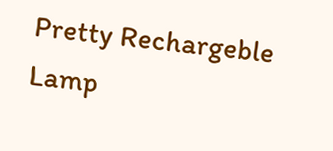Pretty Rechargeble Lamp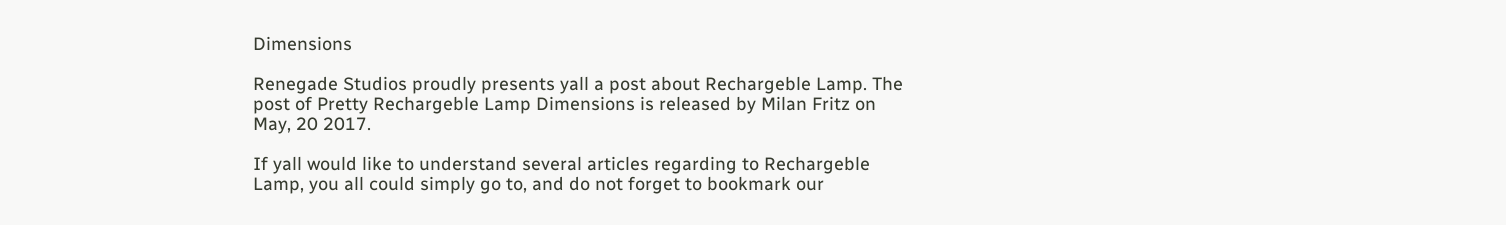Dimensions

Renegade Studios proudly presents yall a post about Rechargeble Lamp. The post of Pretty Rechargeble Lamp Dimensions is released by Milan Fritz on May, 20 2017.

If yall would like to understand several articles regarding to Rechargeble Lamp, you all could simply go to, and do not forget to bookmark our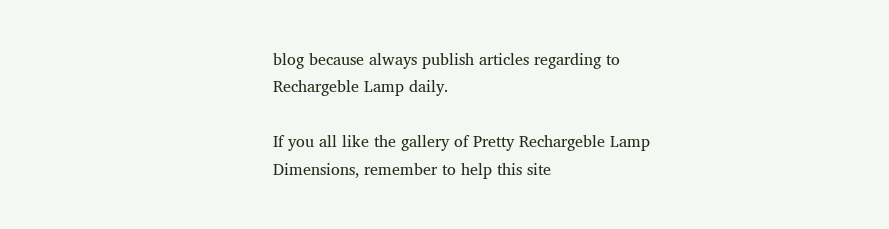blog because always publish articles regarding to Rechargeble Lamp daily.

If you all like the gallery of Pretty Rechargeble Lamp Dimensions, remember to help this site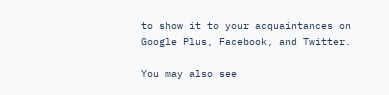to show it to your acquaintances on Google Plus, Facebook, and Twitter.

You may also see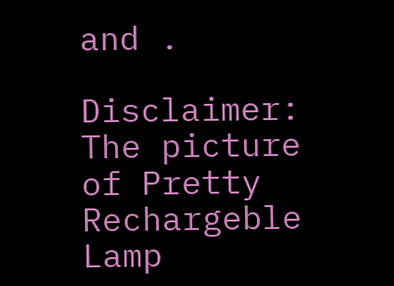and .

Disclaimer: The picture of Pretty Rechargeble Lamp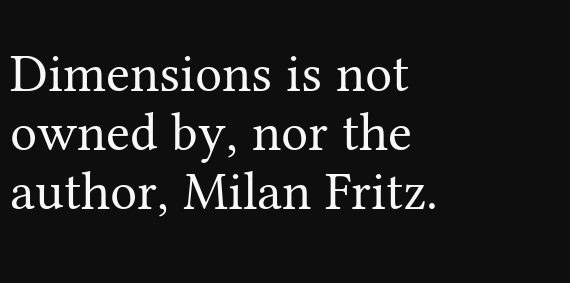Dimensions is not owned by, nor the author, Milan Fritz.